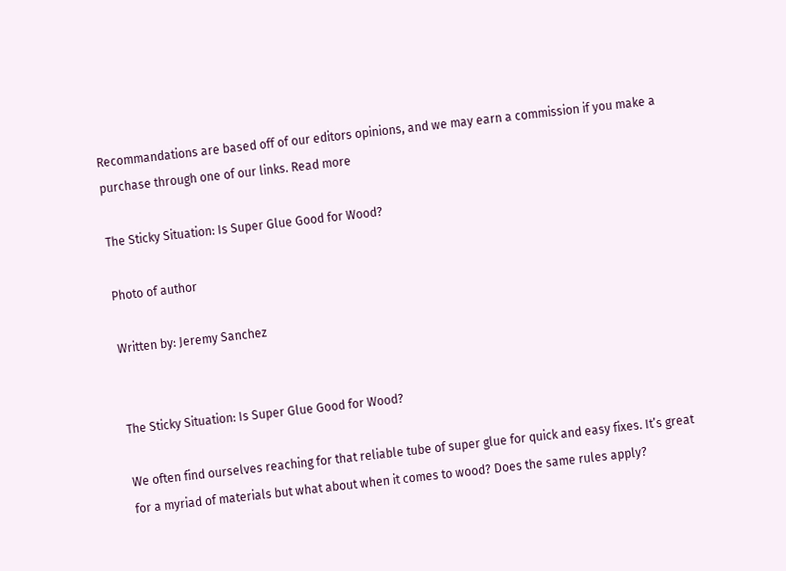Recommandations are based off of our editors opinions, and we may earn a commission if you make a purchase through one of our links. Read more

The Sticky Situation: Is Super Glue Good for Wood?

Photo of author

Written by: Jeremy Sanchez


The Sticky Situation: Is Super Glue Good for Wood?

We often find ourselves reaching for that reliable tube of super glue for quick and easy fixes. It’s great for a myriad of materials but what about when it comes to wood? Does the same rules apply?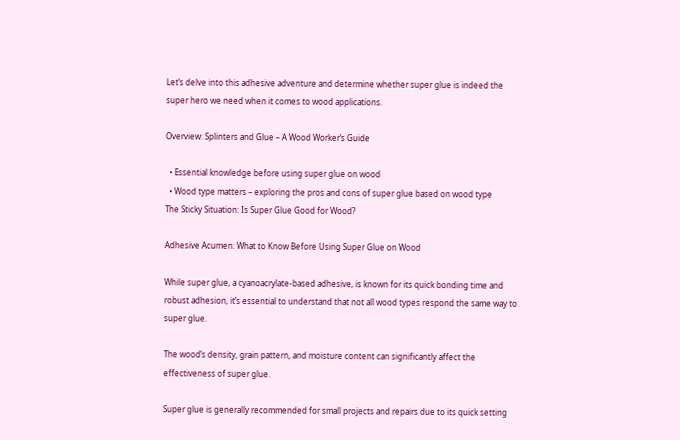Let’s delve into this adhesive adventure and determine whether super glue is indeed the super hero we need when it comes to wood applications.

Overview: Splinters and Glue – A Wood Worker’s Guide

  • Essential knowledge before using super glue on wood
  • Wood type matters – exploring the pros and cons of super glue based on wood type
The Sticky Situation: Is Super Glue Good for Wood?

Adhesive Acumen: What to Know Before Using Super Glue on Wood

While super glue, a cyanoacrylate-based adhesive, is known for its quick bonding time and robust adhesion, it’s essential to understand that not all wood types respond the same way to super glue.

The wood’s density, grain pattern, and moisture content can significantly affect the effectiveness of super glue.

Super glue is generally recommended for small projects and repairs due to its quick setting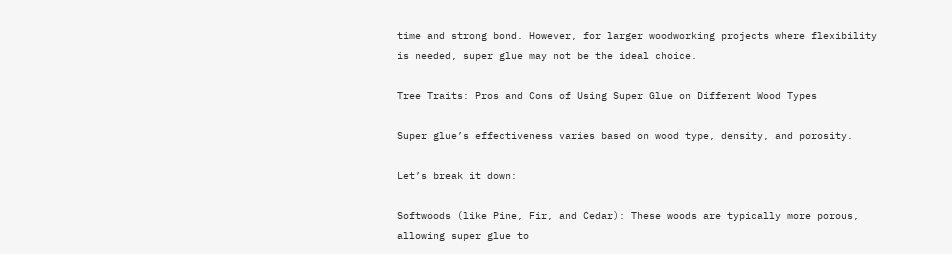time and strong bond. However, for larger woodworking projects where flexibility is needed, super glue may not be the ideal choice.

Tree Traits: Pros and Cons of Using Super Glue on Different Wood Types

Super glue’s effectiveness varies based on wood type, density, and porosity.

Let’s break it down:

Softwoods (like Pine, Fir, and Cedar): These woods are typically more porous, allowing super glue to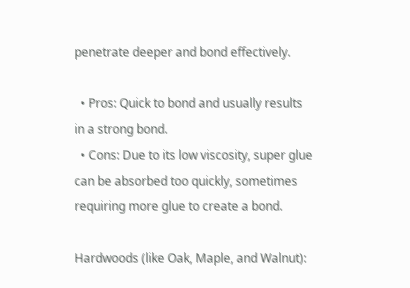penetrate deeper and bond effectively.

  • Pros: Quick to bond and usually results in a strong bond.
  • Cons: Due to its low viscosity, super glue can be absorbed too quickly, sometimes requiring more glue to create a bond.

Hardwoods (like Oak, Maple, and Walnut):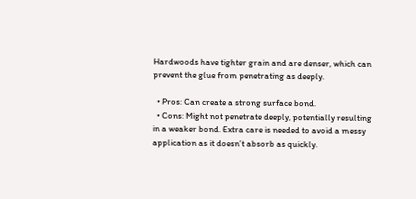Hardwoods have tighter grain and are denser, which can prevent the glue from penetrating as deeply.

  • Pros: Can create a strong surface bond.
  • Cons: Might not penetrate deeply, potentially resulting in a weaker bond. Extra care is needed to avoid a messy application as it doesn’t absorb as quickly.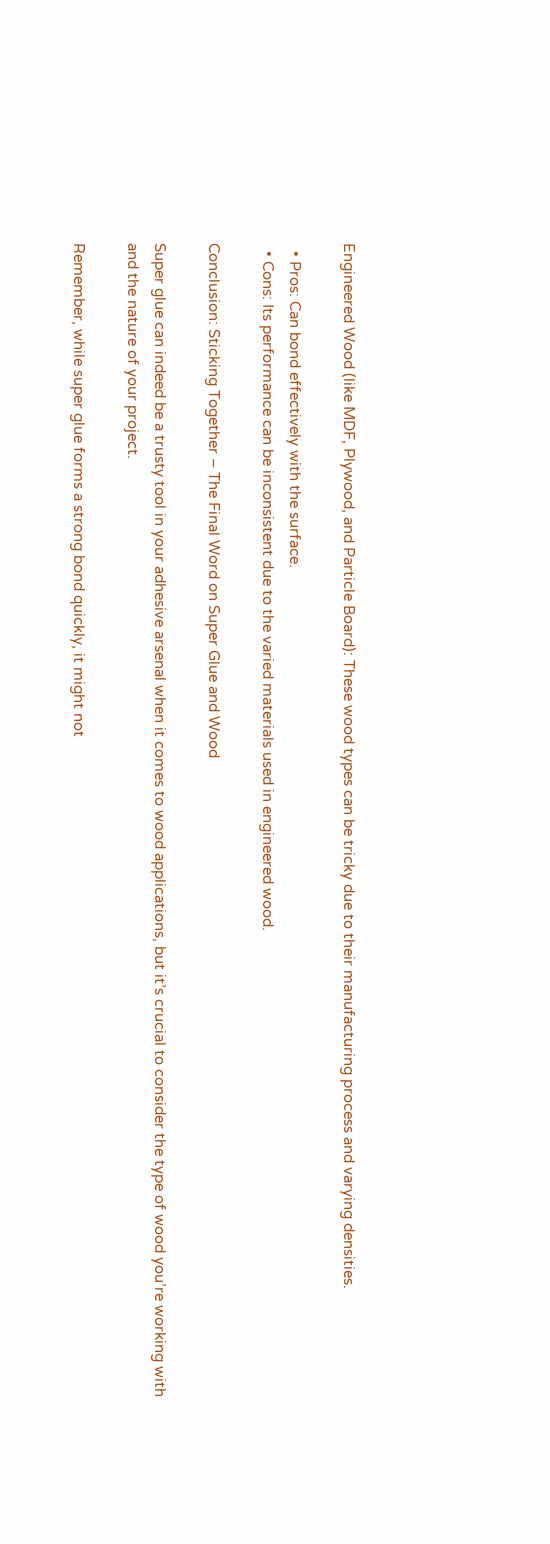Engineered Wood (like MDF, Plywood, and Particle Board): These wood types can be tricky due to their manufacturing process and varying densities.

  • Pros: Can bond effectively with the surface.
  • Cons: Its performance can be inconsistent due to the varied materials used in engineered wood.

Conclusion: Sticking Together – The Final Word on Super Glue and Wood

Super glue can indeed be a trusty tool in your adhesive arsenal when it comes to wood applications, but it’s crucial to consider the type of wood you’re working with and the nature of your project.

Remember, while super glue forms a strong bond quickly, it might not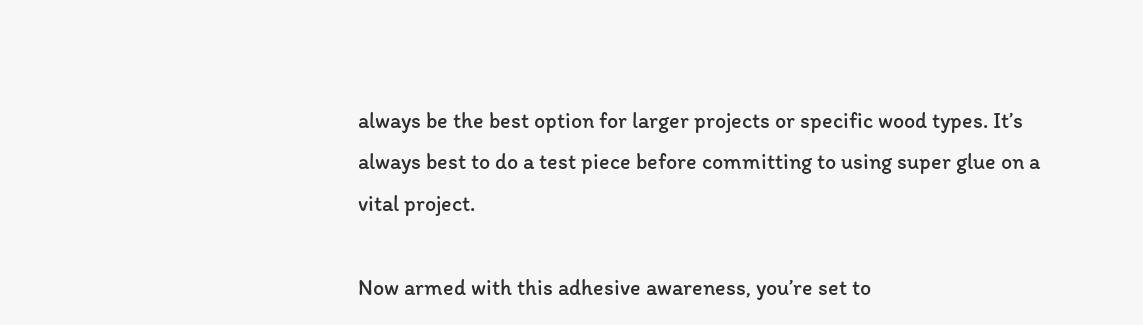always be the best option for larger projects or specific wood types. It’s always best to do a test piece before committing to using super glue on a vital project.

Now armed with this adhesive awareness, you’re set to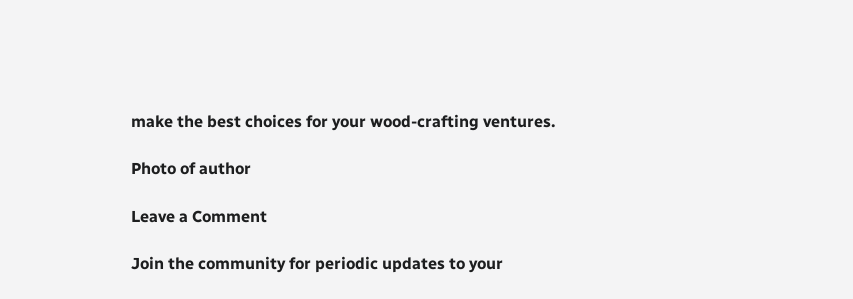make the best choices for your wood-crafting ventures.

Photo of author

Leave a Comment

Join the community for periodic updates to your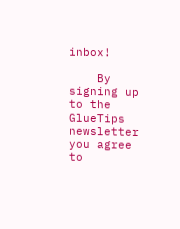inbox!

    By signing up to the GlueTips newsletter you agree to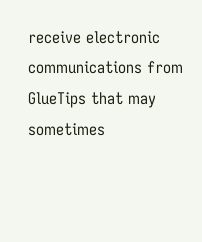receive electronic communications from GlueTips that may sometimes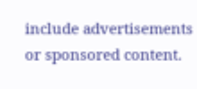include advertisements or sponsored content.